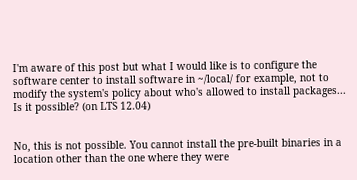I'm aware of this post but what I would like is to configure the software center to install software in ~/local/ for example, not to modify the system's policy about who's allowed to install packages... Is it possible? (on LTS 12.04)


No, this is not possible. You cannot install the pre-built binaries in a location other than the one where they were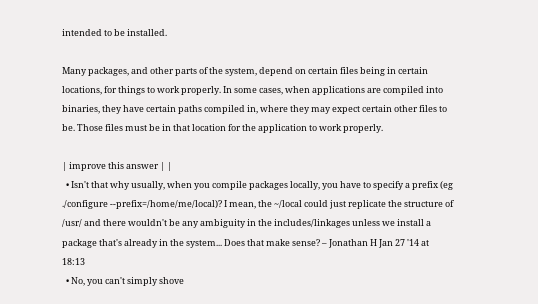intended to be installed.

Many packages, and other parts of the system, depend on certain files being in certain locations, for things to work properly. In some cases, when applications are compiled into binaries, they have certain paths compiled in, where they may expect certain other files to be. Those files must be in that location for the application to work properly.

| improve this answer | |
  • Isn't that why usually, when you compile packages locally, you have to specify a prefix (eg ./configure --prefix=/home/me/local)? I mean, the ~/local could just replicate the structure of /usr/ and there wouldn't be any ambiguity in the includes/linkages unless we install a package that's already in the system... Does that make sense? – Jonathan H Jan 27 '14 at 18:13
  • No, you can't simply shove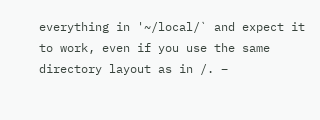everything in '~/local/` and expect it to work, even if you use the same directory layout as in /. –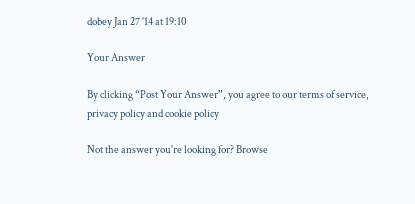dobey Jan 27 '14 at 19:10

Your Answer

By clicking “Post Your Answer”, you agree to our terms of service, privacy policy and cookie policy

Not the answer you're looking for? Browse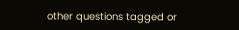other questions tagged or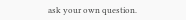ask your own question.